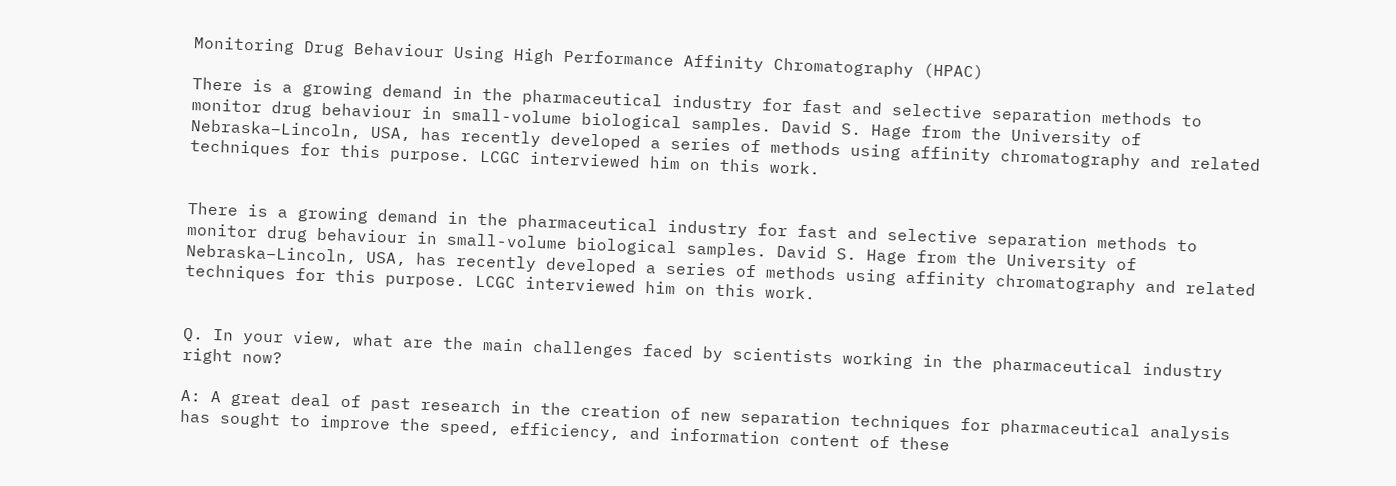Monitoring Drug Behaviour Using High Performance Affinity Chromatography (HPAC)

There is a growing demand in the pharmaceutical industry for fast and selective separation methods to monitor drug behaviour in small-volume biological samples. David S. Hage from the University of Nebraska–Lincoln, USA, has recently developed a series of methods using affinity chromatography and related techniques for this purpose. LCGC interviewed him on this work.


There is a growing demand in the pharmaceutical industry for fast and selective separation methods to monitor drug behaviour in small-volume biological samples. David S. Hage from the University of Nebraska–Lincoln, USA, has recently developed a series of methods using affinity chromatography and related techniques for this purpose. LCGC interviewed him on this work.


Q. In your view, what are the main challenges faced by scientists working in the pharmaceutical industry right now?

A: A great deal of past research in the creation of new separation techniques for pharmaceutical analysis has sought to improve the speed, efficiency, and information content of these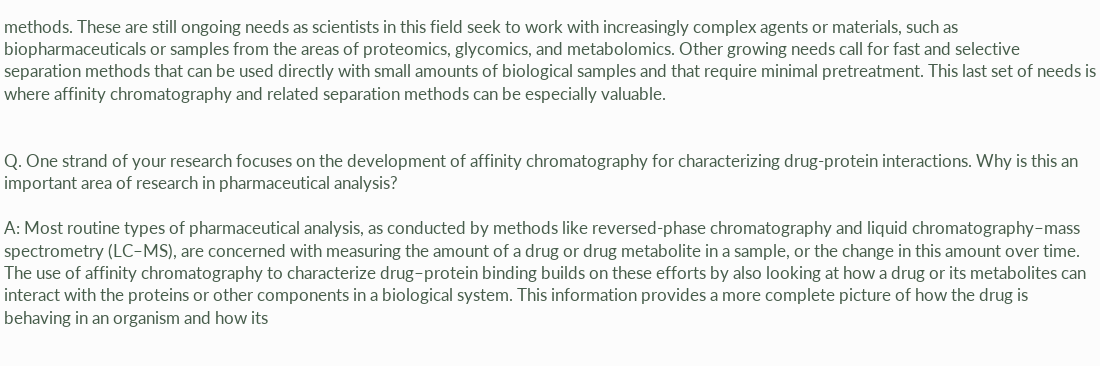methods. These are still ongoing needs as scientists in this field seek to work with increasingly complex agents or materials, such as biopharmaceuticals or samples from the areas of proteomics, glycomics, and metabolomics. Other growing needs call for fast and selective separation methods that can be used directly with small amounts of biological samples and that require minimal pretreatment. This last set of needs is where affinity chromatography and related separation methods can be especially valuable.


Q. One strand of your research focuses on the development of affinity chromatography for characterizing drug-protein interactions. Why is this an important area of research in pharmaceutical analysis?

A: Most routine types of pharmaceutical analysis, as conducted by methods like reversed-phase chromatography and liquid chromatography–mass spectrometry (LC–MS), are concerned with measuring the amount of a drug or drug metabolite in a sample, or the change in this amount over time. The use of affinity chromatography to characterize drug–protein binding builds on these efforts by also looking at how a drug or its metabolites can interact with the proteins or other components in a biological system. This information provides a more complete picture of how the drug is behaving in an organism and how its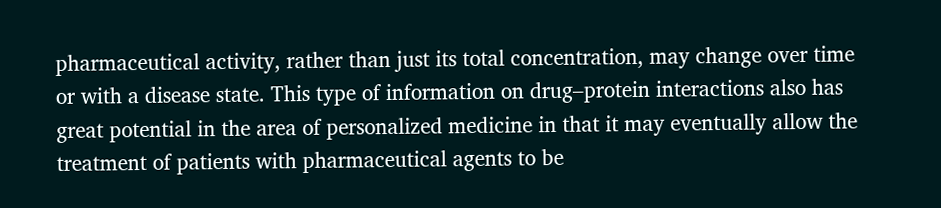pharmaceutical activity, rather than just its total concentration, may change over time or with a disease state. This type of information on drug–protein interactions also has great potential in the area of personalized medicine in that it may eventually allow the treatment of patients with pharmaceutical agents to be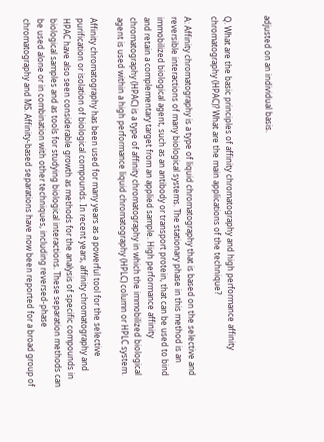adjusted on an individual basis.


Q. What are the basic principles of affinity chromatography and high performance affinity chromatography (HPAC)? What are the main applications of the technique?

A: Affinity chromatography is a type of liquid chromatography that is based on the selective and reversible interactions of many biological systems. The stationary phase in this method is an immobilized biological agent, such as an antibody or transport protein, that can be used to bind and retain a complementary target from an applied sample. High performance affinity chromatography (HPAC) is a type of affinity chromatography in which the immobilized biological agent is used within a high performance liquid chromatography (HPLC) column or HPLC system.

Affinity chromatography has been used for many years as a powerful tool for the selective purification or isolation of biological compounds. In recent years, affinity chromatography and HPAC have also seen considerable growth as methods for the analysis of specific compounds in biological samples and as tools for studying biological interactions. These separation methods can be used alone or in combination with other techniques, including reversed-phase chromatography and MS. Affinity-based separations have now been reported for a broad group of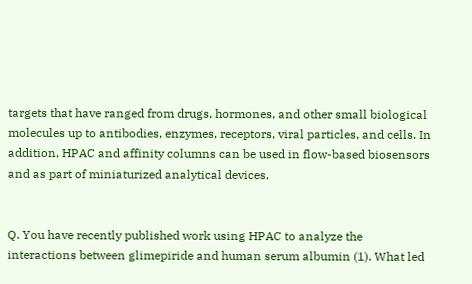targets that have ranged from drugs, hormones, and other small biological molecules up to antibodies, enzymes, receptors, viral particles, and cells. In addition, HPAC and affinity columns can be used in flow-based biosensors and as part of miniaturized analytical devices.


Q. You have recently published work using HPAC to analyze the interactions between glimepiride and human serum albumin (1). What led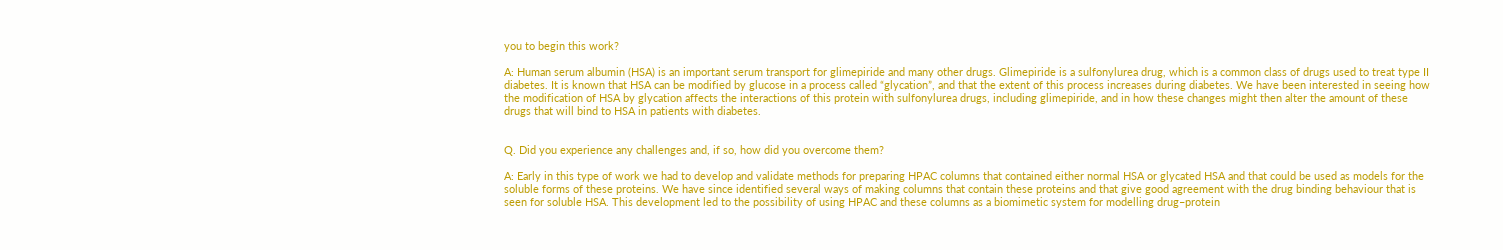you to begin this work?

A: Human serum albumin (HSA) is an important serum transport for glimepiride and many other drugs. Glimepiride is a sulfonylurea drug, which is a common class of drugs used to treat type II diabetes. It is known that HSA can be modified by glucose in a process called “glycation”, and that the extent of this process increases during diabetes. We have been interested in seeing how the modification of HSA by glycation affects the interactions of this protein with sulfonylurea drugs, including glimepiride, and in how these changes might then alter the amount of these drugs that will bind to HSA in patients with diabetes.


Q. Did you experience any challenges and, if so, how did you overcome them?

A: Early in this type of work we had to develop and validate methods for preparing HPAC columns that contained either normal HSA or glycated HSA and that could be used as models for the soluble forms of these proteins. We have since identified several ways of making columns that contain these proteins and that give good agreement with the drug binding behaviour that is seen for soluble HSA. This development led to the possibility of using HPAC and these columns as a biomimetic system for modelling drug–protein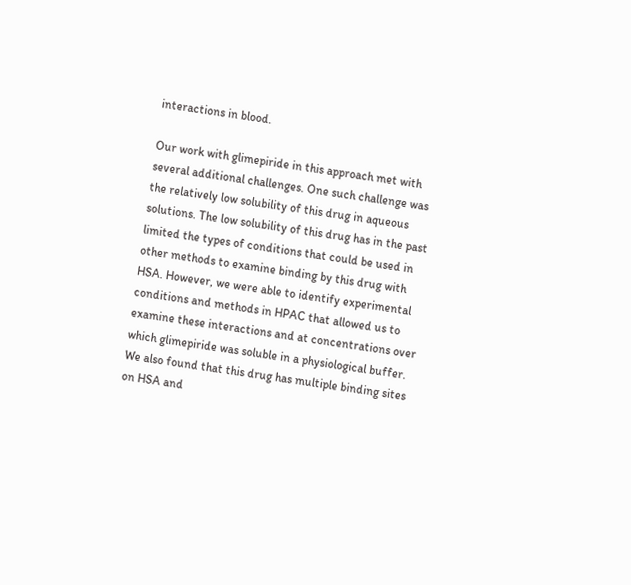interactions in blood.

Our work with glimepiride in this approach met with several additional challenges. One such challenge was the relatively low solubility of this drug in aqueous solutions. The low solubility of this drug has in the past limited the types of conditions that could be used in other methods to examine binding by this drug with HSA. However, we were able to identify experimental conditions and methods in HPAC that allowed us to examine these interactions and at concentrations over which glimepiride was soluble in a physiological buffer. We also found that this drug has multiple binding sites on HSA and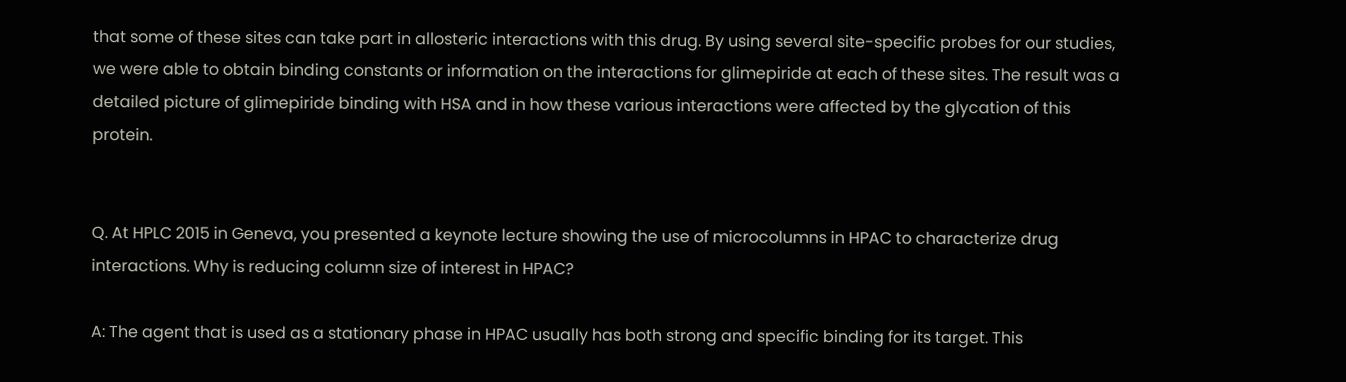that some of these sites can take part in allosteric interactions with this drug. By using several site-specific probes for our studies, we were able to obtain binding constants or information on the interactions for glimepiride at each of these sites. The result was a detailed picture of glimepiride binding with HSA and in how these various interactions were affected by the glycation of this protein.


Q. At HPLC 2015 in Geneva, you presented a keynote lecture showing the use of microcolumns in HPAC to characterize drug interactions. Why is reducing column size of interest in HPAC?

A: The agent that is used as a stationary phase in HPAC usually has both strong and specific binding for its target. This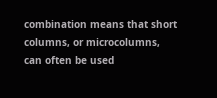combination means that short columns, or microcolumns, can often be used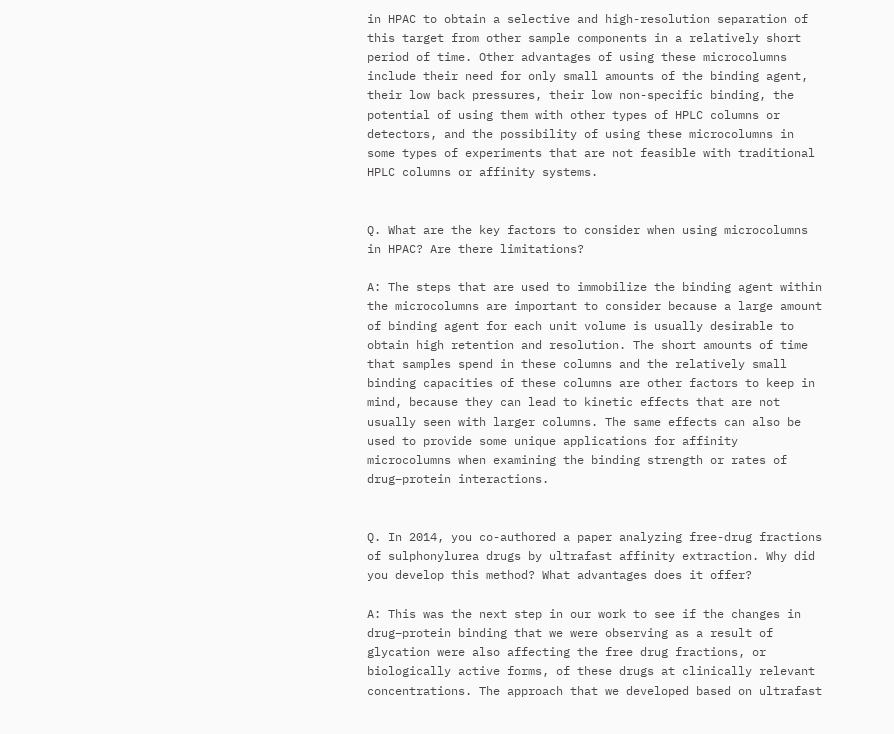in HPAC to obtain a selective and high-resolution separation of this target from other sample components in a relatively short period of time. Other advantages of using these microcolumns include their need for only small amounts of the binding agent, their low back pressures, their low non-specific binding, the potential of using them with other types of HPLC columns or detectors, and the possibility of using these microcolumns in some types of experiments that are not feasible with traditional HPLC columns or affinity systems.


Q. What are the key factors to consider when using microcolumns in HPAC? Are there limitations?

A: The steps that are used to immobilize the binding agent within the microcolumns are important to consider because a large amount of binding agent for each unit volume is usually desirable to obtain high retention and resolution. The short amounts of time that samples spend in these columns and the relatively small binding capacities of these columns are other factors to keep in mind, because they can lead to kinetic effects that are not usually seen with larger columns. The same effects can also be used to provide some unique applications for affinity microcolumns when examining the binding strength or rates of drug–protein interactions.


Q. In 2014, you co-authored a paper analyzing free-drug fractions of sulphonylurea drugs by ultrafast affinity extraction. Why did you develop this method? What advantages does it offer?

A: This was the next step in our work to see if the changes in drug–protein binding that we were observing as a result of glycation were also affecting the free drug fractions, or biologically active forms, of these drugs at clinically relevant concentrations. The approach that we developed based on ultrafast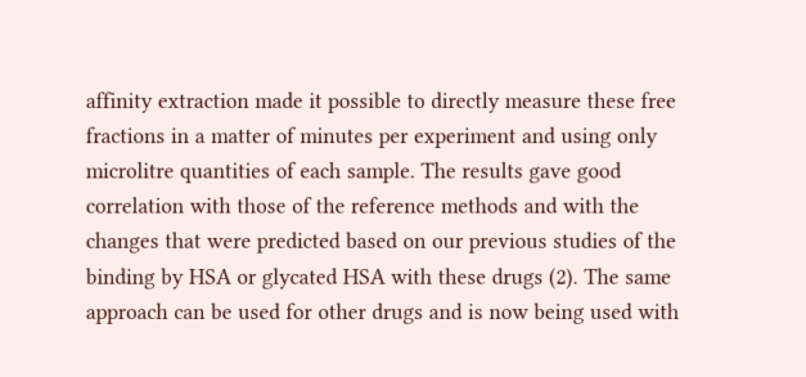affinity extraction made it possible to directly measure these free fractions in a matter of minutes per experiment and using only microlitre quantities of each sample. The results gave good correlation with those of the reference methods and with the changes that were predicted based on our previous studies of the binding by HSA or glycated HSA with these drugs (2). The same approach can be used for other drugs and is now being used with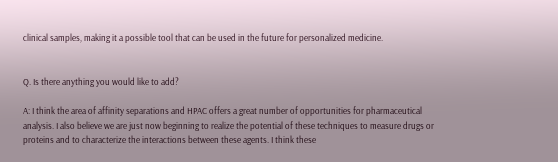clinical samples, making it a possible tool that can be used in the future for personalized medicine.


Q. Is there anything you would like to add?

A: I think the area of affinity separations and HPAC offers a great number of opportunities for pharmaceutical analysis. I also believe we are just now beginning to realize the potential of these techniques to measure drugs or proteins and to characterize the interactions between these agents. I think these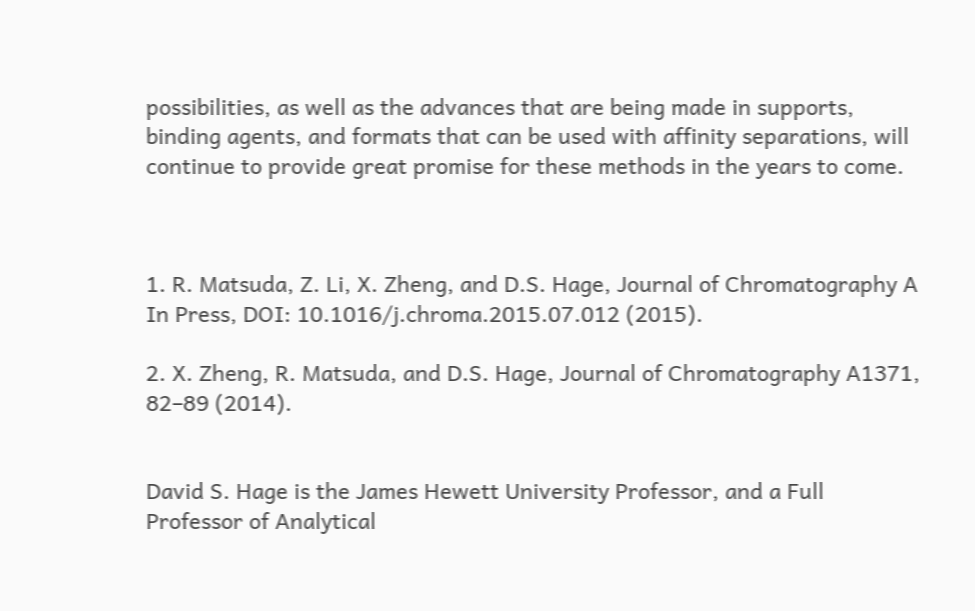possibilities, as well as the advances that are being made in supports, binding agents, and formats that can be used with affinity separations, will continue to provide great promise for these methods in the years to come.



1. R. Matsuda, Z. Li, X. Zheng, and D.S. Hage, Journal of Chromatography A In Press, DOI: 10.1016/j.chroma.2015.07.012 (2015).

2. X. Zheng, R. Matsuda, and D.S. Hage, Journal of Chromatography A1371, 82–89 (2014).


David S. Hage is the James Hewett University Professor, and a Full Professor of Analytical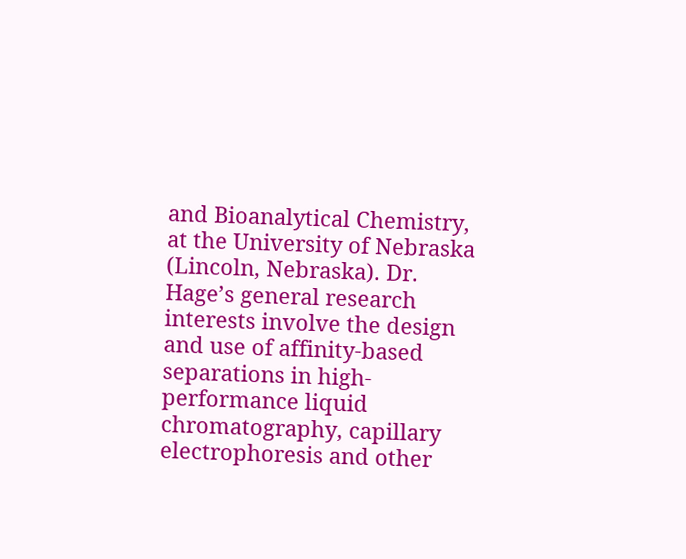and Bioanalytical Chemistry, at the University of Nebraska (Lincoln, Nebraska). Dr. Hage’s general research interests involve the design and use of affinity-based separations in high-performance liquid chromatography, capillary electrophoresis and other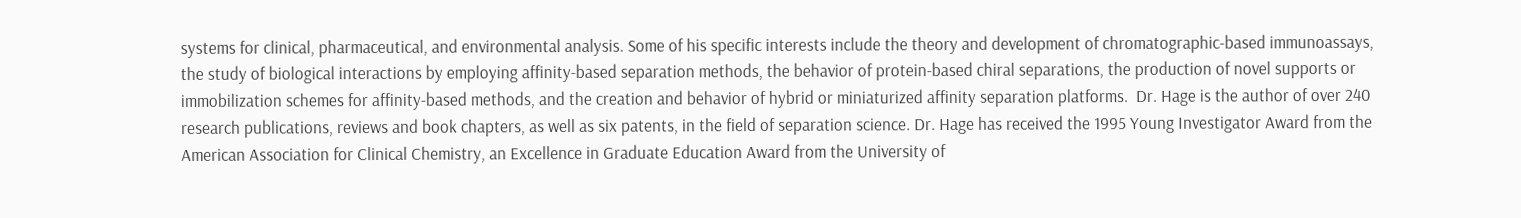systems for clinical, pharmaceutical, and environmental analysis. Some of his specific interests include the theory and development of chromatographic-based immunoassays, the study of biological interactions by employing affinity-based separation methods, the behavior of protein-based chiral separations, the production of novel supports or immobilization schemes for affinity-based methods, and the creation and behavior of hybrid or miniaturized affinity separation platforms.  Dr. Hage is the author of over 240 research publications, reviews and book chapters, as well as six patents, in the field of separation science. Dr. Hage has received the 1995 Young Investigator Award from the American Association for Clinical Chemistry, an Excellence in Graduate Education Award from the University of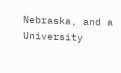Nebraska, and a University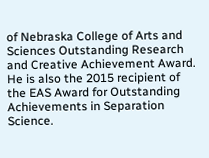of Nebraska College of Arts and Sciences Outstanding Research and Creative Achievement Award.  He is also the 2015 recipient of the EAS Award for Outstanding Achievements in Separation Science.